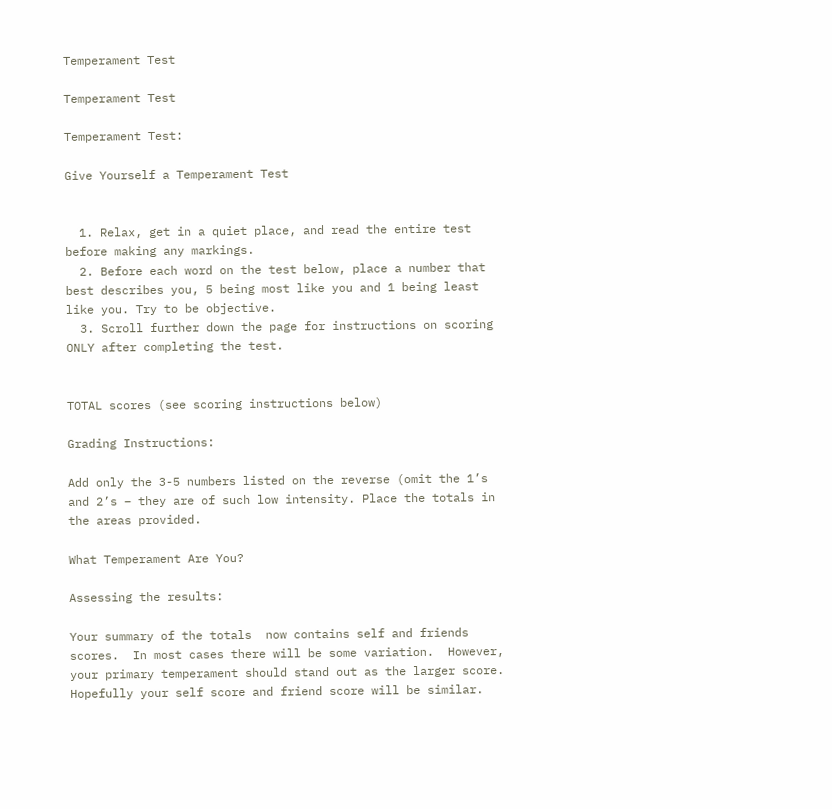Temperament Test

Temperament Test

Temperament Test:

Give Yourself a Temperament Test


  1. Relax, get in a quiet place, and read the entire test before making any markings.
  2. Before each word on the test below, place a number that best describes you, 5 being most like you and 1 being least like you. Try to be objective.
  3. Scroll further down the page for instructions on scoring ONLY after completing the test.


TOTAL scores (see scoring instructions below)

Grading Instructions:

Add only the 3-5 numbers listed on the reverse (omit the 1’s and 2’s – they are of such low intensity. Place the totals in the areas provided.

What Temperament Are You?

Assessing the results:

Your summary of the totals  now contains self and friends scores.  In most cases there will be some variation.  However, your primary temperament should stand out as the larger score.  Hopefully your self score and friend score will be similar.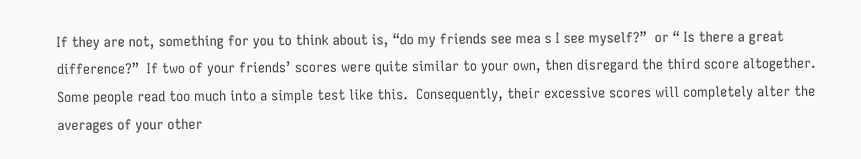If they are not, something for you to think about is, “do my friends see mea s I see myself?”  or “ Is there a great difference?”  If two of your friends’ scores were quite similar to your own, then disregard the third score altogether.  Some people read too much into a simple test like this.  Consequently, their excessive scores will completely alter the averages of your other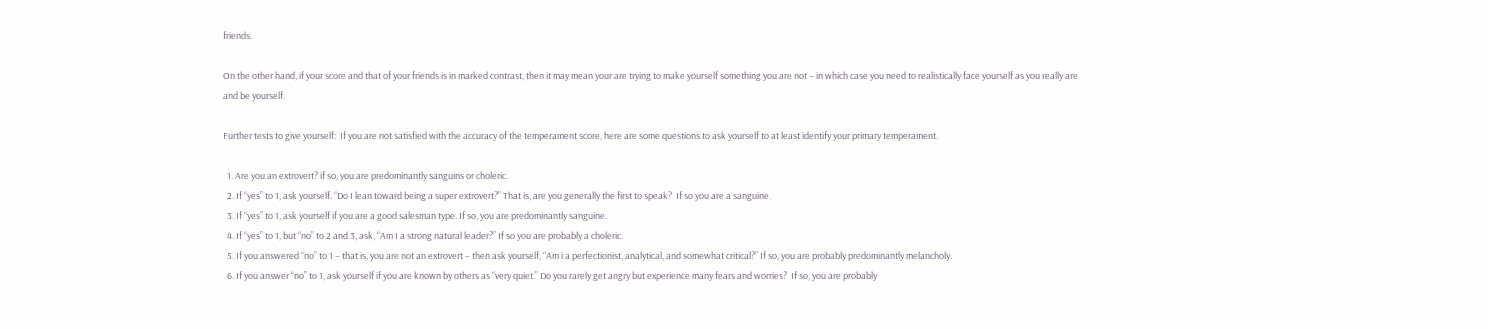friends.

On the other hand, if your score and that of your friends is in marked contrast, then it may mean your are trying to make yourself something you are not – in which case you need to realistically face yourself as you really are and be yourself.

Further tests to give yourself:  If you are not satisfied with the accuracy of the temperament score, here are some questions to ask yourself to at least identify your primary temperament.

  1. Are you an extrovert? if so, you are predominantly sanguins or choleric.
  2. If “yes” to 1, ask yourself. “Do I lean toward being a super extrovert?” That is, are you generally the first to speak?  If so you are a sanguine.
  3. If “yes” to 1, ask yourself if you are a good salesman type. If so, you are predominantly sanguine.
  4. If “yes” to 1, but “no” to 2 and 3, ask, “Am I a strong natural leader?” If so you are probably a choleric.
  5. If you answered “no” to 1 – that is, you are not an extrovert – then ask yourself, “Am i a perfectionist, analytical, and somewhat critical?” If so, you are probably predominantly melancholy.
  6. If you answer “no” to 1, ask yourself if you are known by others as “very quiet.” Do you rarely get angry but experience many fears and worries?  If so, you are probably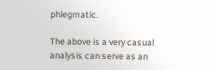phlegmatic.

The above is a very casual analysis can serve as an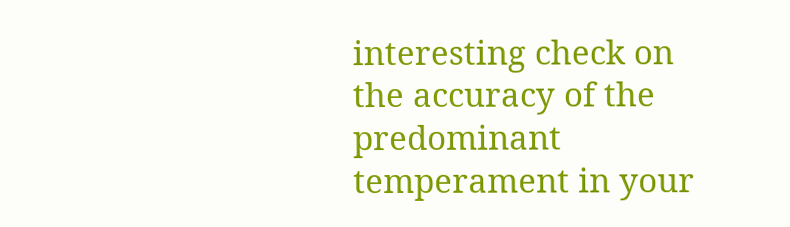interesting check on the accuracy of the predominant temperament in your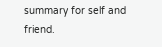summary for self and friend.